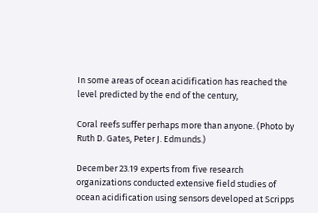In some areas of ocean acidification has reached the level predicted by the end of the century,

Coral reefs suffer perhaps more than anyone. (Photo by Ruth D. Gates, Peter J. Edmunds.)

December 23.19 experts from five research organizations conducted extensive field studies of ocean acidification using sensors developed at Scripps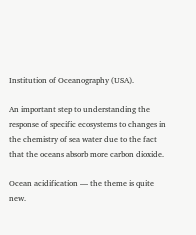Institution of Oceanography (USA).

An important step to understanding the response of specific ecosystems to changes in the chemistry of sea water due to the fact that the oceans absorb more carbon dioxide.

Ocean acidification — the theme is quite new.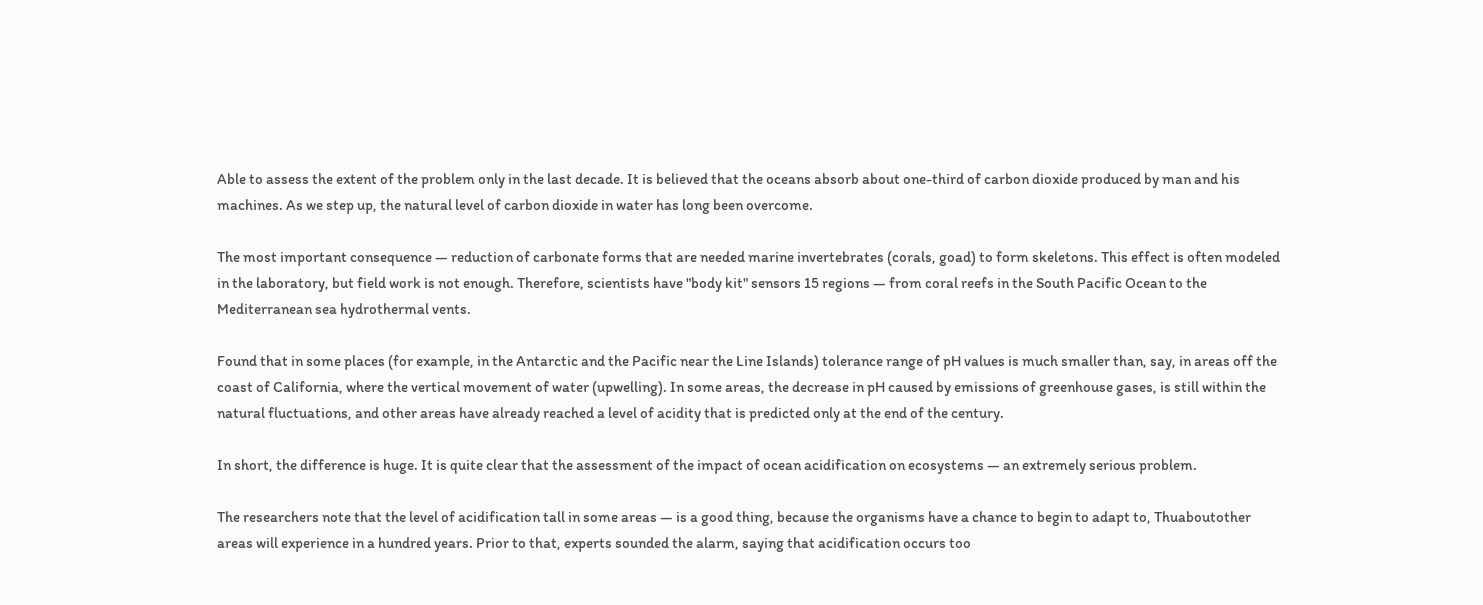Able to assess the extent of the problem only in the last decade. It is believed that the oceans absorb about one-third of carbon dioxide produced by man and his machines. As we step up, the natural level of carbon dioxide in water has long been overcome.

The most important consequence — reduction of carbonate forms that are needed marine invertebrates (corals, goad) to form skeletons. This effect is often modeled in the laboratory, but field work is not enough. Therefore, scientists have "body kit" sensors 15 regions — from coral reefs in the South Pacific Ocean to the Mediterranean sea hydrothermal vents.

Found that in some places (for example, in the Antarctic and the Pacific near the Line Islands) tolerance range of pH values is much smaller than, say, in areas off the coast of California, where the vertical movement of water (upwelling). In some areas, the decrease in pH caused by emissions of greenhouse gases, is still within the natural fluctuations, and other areas have already reached a level of acidity that is predicted only at the end of the century.

In short, the difference is huge. It is quite clear that the assessment of the impact of ocean acidification on ecosystems — an extremely serious problem.

The researchers note that the level of acidification tall in some areas — is a good thing, because the organisms have a chance to begin to adapt to, Thuaboutother areas will experience in a hundred years. Prior to that, experts sounded the alarm, saying that acidification occurs too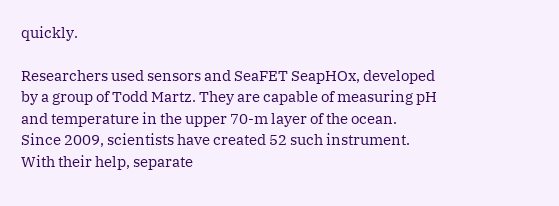quickly.

Researchers used sensors and SeaFET SeapHOx, developed by a group of Todd Martz. They are capable of measuring pH and temperature in the upper 70-m layer of the ocean. Since 2009, scientists have created 52 such instrument. With their help, separate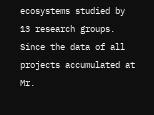ecosystems studied by 13 research groups. Since the data of all projects accumulated at Mr.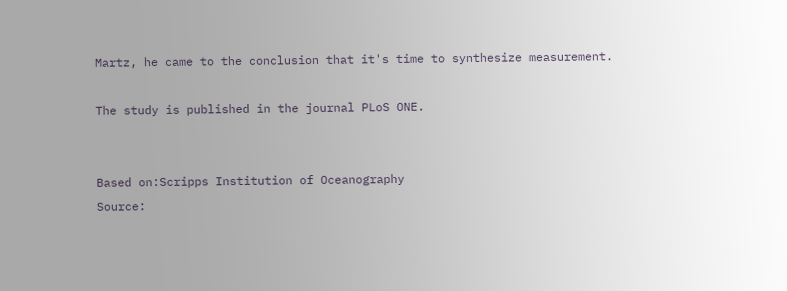Martz, he came to the conclusion that it's time to synthesize measurement.

The study is published in the journal PLoS ONE.


Based on:Scripps Institution of Oceanography
Source: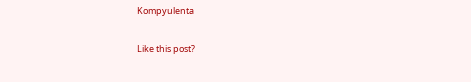Kompyulenta

Like this post?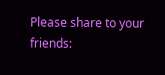Please share to your friends: